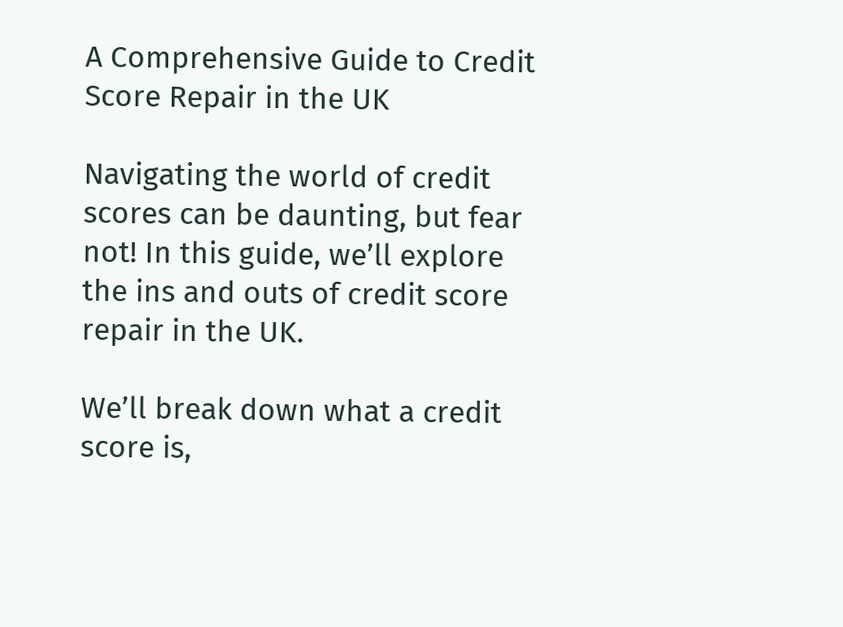A Comprehensive Guide to Credit Score Repair in the UK

Navigating the world of credit scores can be daunting, but fear not! In this guide, we’ll explore the ins and outs of credit score repair in the UK.

We’ll break down what a credit score is,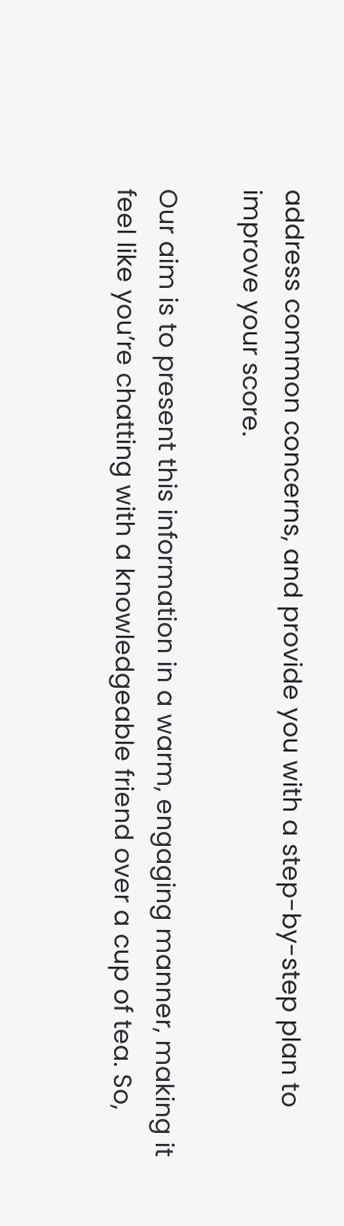address common concerns, and provide you with a step-by-step plan to improve your score.

Our aim is to present this information in a warm, engaging manner, making it feel like you’re chatting with a knowledgeable friend over a cup of tea. So,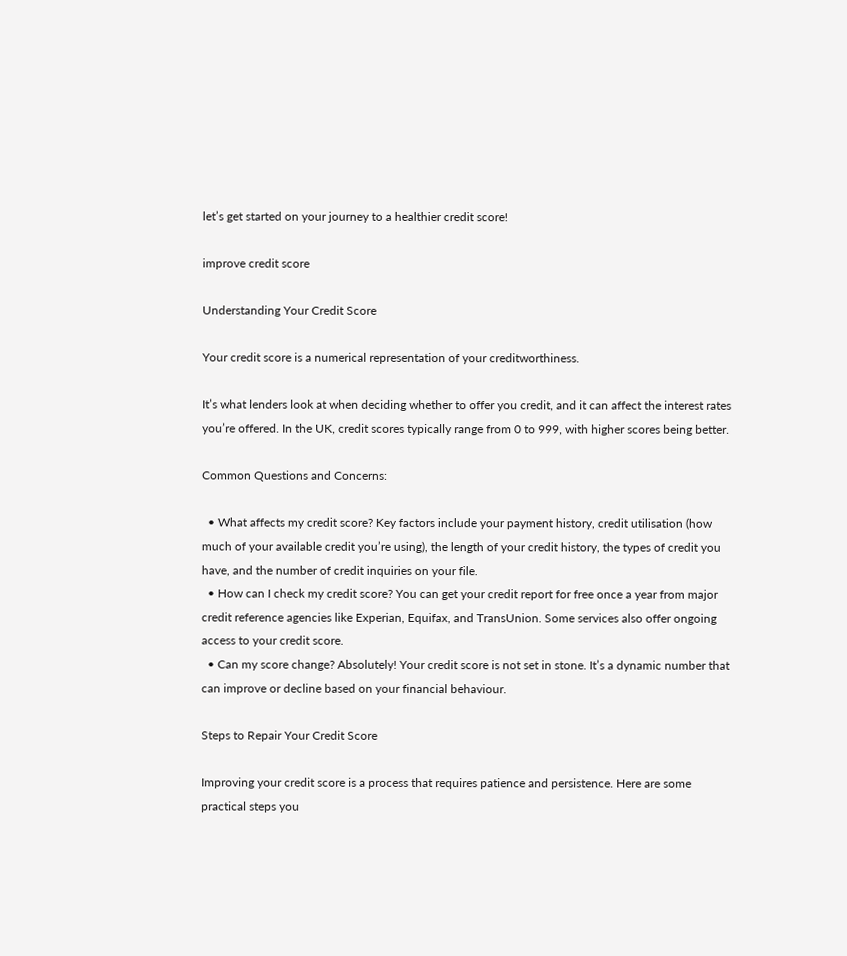let’s get started on your journey to a healthier credit score!

improve credit score

Understanding Your Credit Score

Your credit score is a numerical representation of your creditworthiness.

It’s what lenders look at when deciding whether to offer you credit, and it can affect the interest rates you’re offered. In the UK, credit scores typically range from 0 to 999, with higher scores being better.

Common Questions and Concerns:

  • What affects my credit score? Key factors include your payment history, credit utilisation (how much of your available credit you’re using), the length of your credit history, the types of credit you have, and the number of credit inquiries on your file.
  • How can I check my credit score? You can get your credit report for free once a year from major credit reference agencies like Experian, Equifax, and TransUnion. Some services also offer ongoing access to your credit score.
  • Can my score change? Absolutely! Your credit score is not set in stone. It’s a dynamic number that can improve or decline based on your financial behaviour.

Steps to Repair Your Credit Score

Improving your credit score is a process that requires patience and persistence. Here are some practical steps you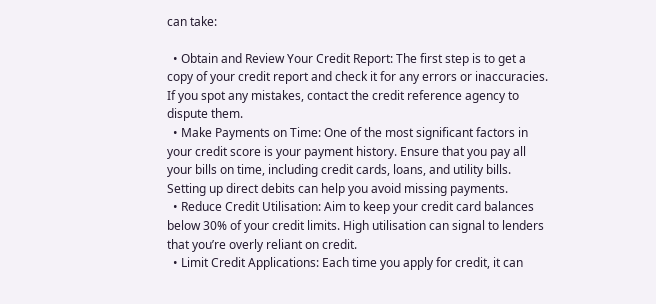can take:

  • Obtain and Review Your Credit Report: The first step is to get a copy of your credit report and check it for any errors or inaccuracies. If you spot any mistakes, contact the credit reference agency to dispute them.
  • Make Payments on Time: One of the most significant factors in your credit score is your payment history. Ensure that you pay all your bills on time, including credit cards, loans, and utility bills. Setting up direct debits can help you avoid missing payments.
  • Reduce Credit Utilisation: Aim to keep your credit card balances below 30% of your credit limits. High utilisation can signal to lenders that you’re overly reliant on credit.
  • Limit Credit Applications: Each time you apply for credit, it can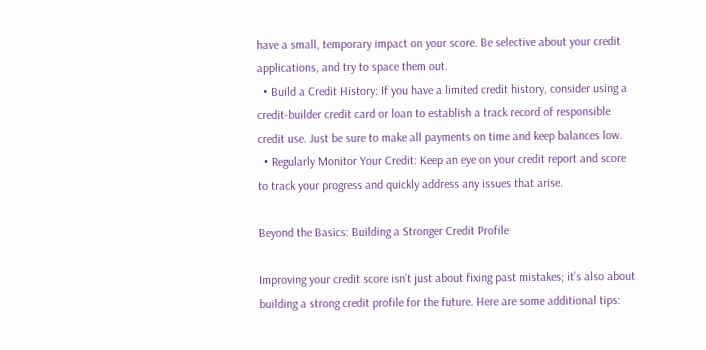have a small, temporary impact on your score. Be selective about your credit applications, and try to space them out.
  • Build a Credit History: If you have a limited credit history, consider using a credit-builder credit card or loan to establish a track record of responsible credit use. Just be sure to make all payments on time and keep balances low.
  • Regularly Monitor Your Credit: Keep an eye on your credit report and score to track your progress and quickly address any issues that arise.

Beyond the Basics: Building a Stronger Credit Profile

Improving your credit score isn’t just about fixing past mistakes; it’s also about building a strong credit profile for the future. Here are some additional tips: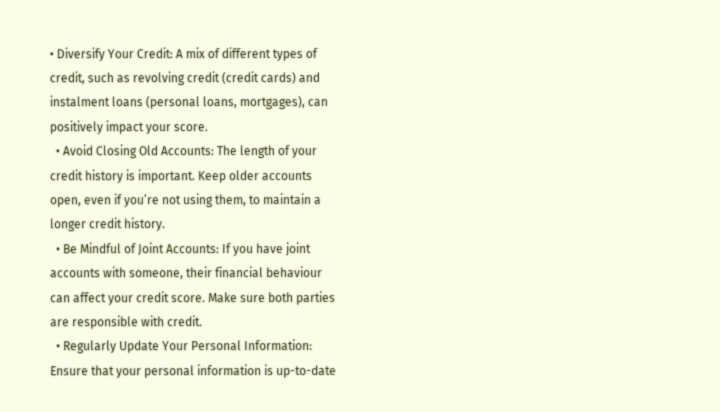• Diversify Your Credit: A mix of different types of credit, such as revolving credit (credit cards) and instalment loans (personal loans, mortgages), can positively impact your score.
  • Avoid Closing Old Accounts: The length of your credit history is important. Keep older accounts open, even if you’re not using them, to maintain a longer credit history.
  • Be Mindful of Joint Accounts: If you have joint accounts with someone, their financial behaviour can affect your credit score. Make sure both parties are responsible with credit.
  • Regularly Update Your Personal Information: Ensure that your personal information is up-to-date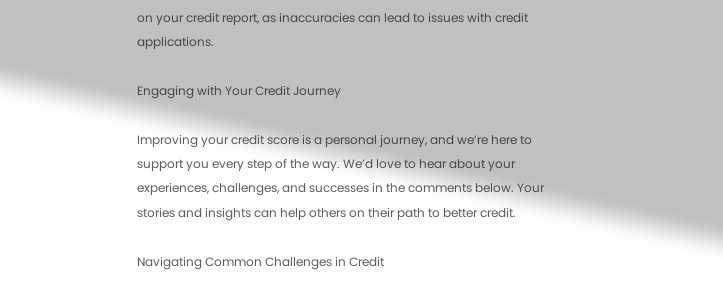on your credit report, as inaccuracies can lead to issues with credit applications.

Engaging with Your Credit Journey

Improving your credit score is a personal journey, and we’re here to support you every step of the way. We’d love to hear about your experiences, challenges, and successes in the comments below. Your stories and insights can help others on their path to better credit.

Navigating Common Challenges in Credit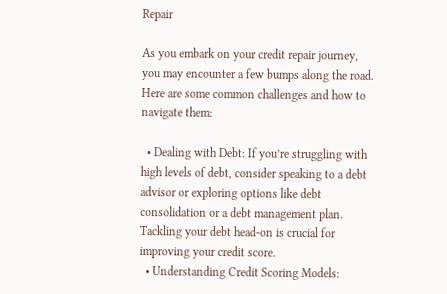Repair

As you embark on your credit repair journey, you may encounter a few bumps along the road. Here are some common challenges and how to navigate them:

  • Dealing with Debt: If you’re struggling with high levels of debt, consider speaking to a debt advisor or exploring options like debt consolidation or a debt management plan. Tackling your debt head-on is crucial for improving your credit score.
  • Understanding Credit Scoring Models: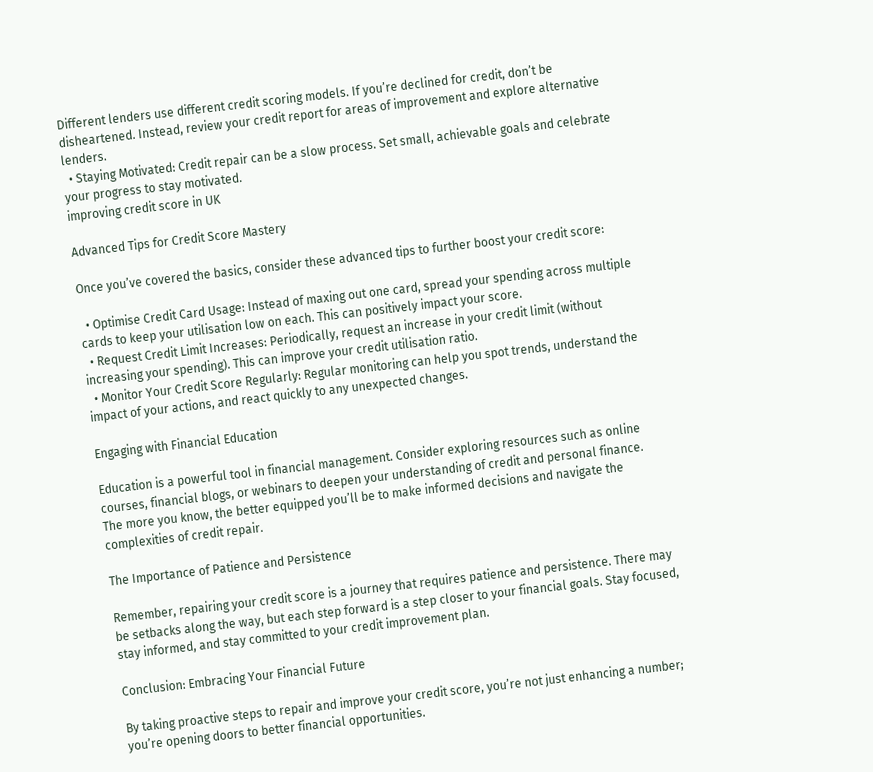Different lenders use different credit scoring models. If you’re declined for credit, don’t be disheartened. Instead, review your credit report for areas of improvement and explore alternative lenders.
  • Staying Motivated: Credit repair can be a slow process. Set small, achievable goals and celebrate your progress to stay motivated.
improving credit score in UK

Advanced Tips for Credit Score Mastery

Once you’ve covered the basics, consider these advanced tips to further boost your credit score:

  • Optimise Credit Card Usage: Instead of maxing out one card, spread your spending across multiple cards to keep your utilisation low on each. This can positively impact your score.
  • Request Credit Limit Increases: Periodically, request an increase in your credit limit (without increasing your spending). This can improve your credit utilisation ratio.
  • Monitor Your Credit Score Regularly: Regular monitoring can help you spot trends, understand the impact of your actions, and react quickly to any unexpected changes.

Engaging with Financial Education

Education is a powerful tool in financial management. Consider exploring resources such as online courses, financial blogs, or webinars to deepen your understanding of credit and personal finance. The more you know, the better equipped you’ll be to make informed decisions and navigate the complexities of credit repair.

The Importance of Patience and Persistence

Remember, repairing your credit score is a journey that requires patience and persistence. There may be setbacks along the way, but each step forward is a step closer to your financial goals. Stay focused, stay informed, and stay committed to your credit improvement plan.

Conclusion: Embracing Your Financial Future

By taking proactive steps to repair and improve your credit score, you’re not just enhancing a number; you’re opening doors to better financial opportunities.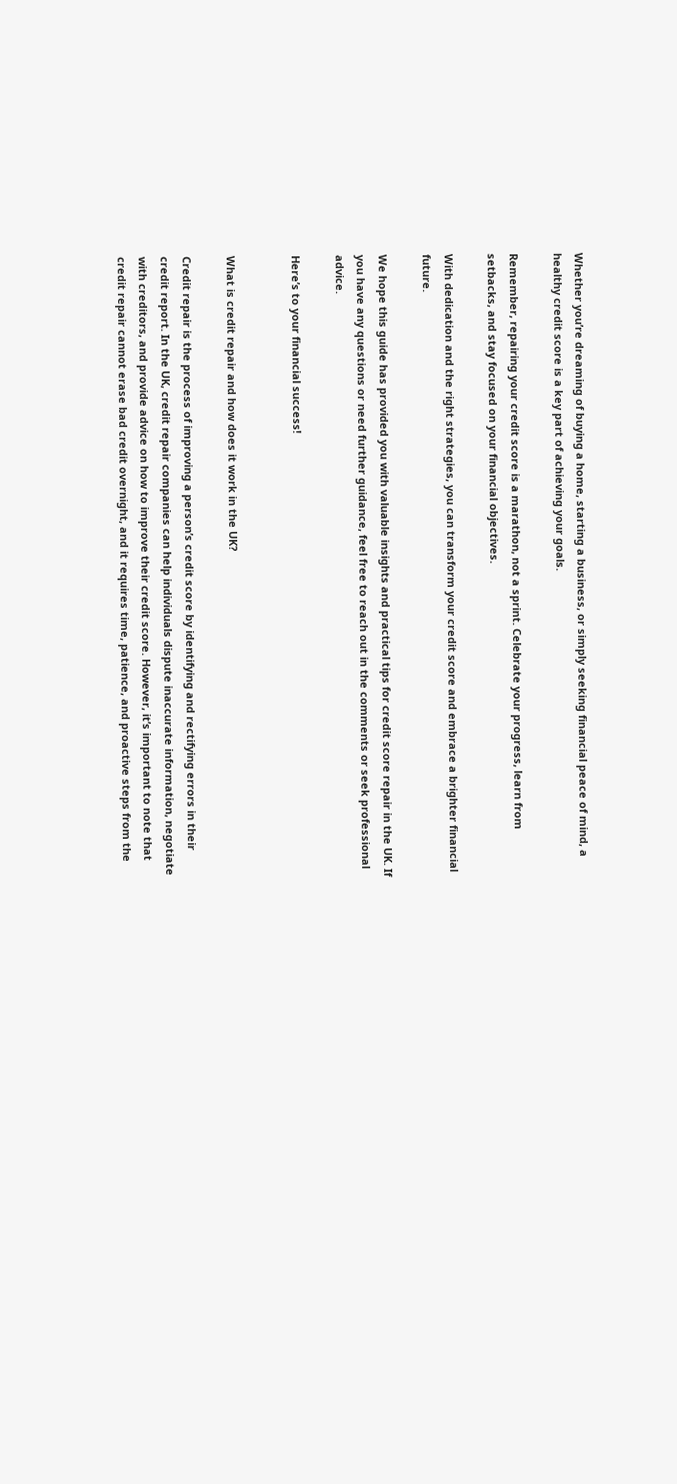Whether you’re dreaming of buying a home, starting a business, or simply seeking financial peace of mind, a healthy credit score is a key part of achieving your goals.

Remember, repairing your credit score is a marathon, not a sprint. Celebrate your progress, learn from setbacks, and stay focused on your financial objectives.

With dedication and the right strategies, you can transform your credit score and embrace a brighter financial future.

We hope this guide has provided you with valuable insights and practical tips for credit score repair in the UK. If you have any questions or need further guidance, feel free to reach out in the comments or seek professional advice.

Here’s to your financial success!


What is credit repair and how does it work in the UK?

Credit repair is the process of improving a person’s credit score by identifying and rectifying errors in their credit report. In the UK, credit repair companies can help individuals dispute inaccurate information, negotiate with creditors, and provide advice on how to improve their credit score. However, it’s important to note that credit repair cannot erase bad credit overnight, and it requires time, patience, and proactive steps from the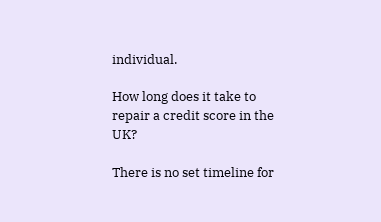individual.

How long does it take to repair a credit score in the UK?

There is no set timeline for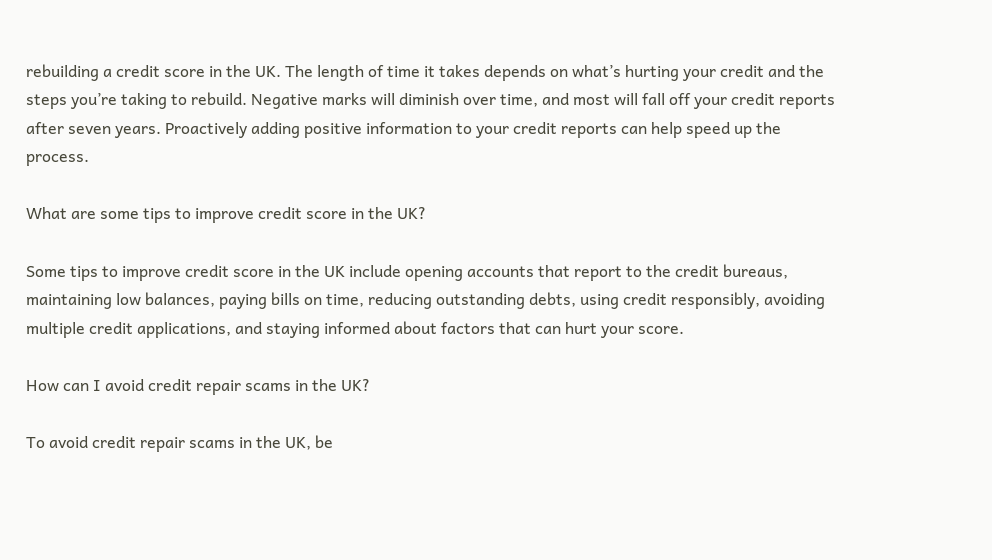rebuilding a credit score in the UK. The length of time it takes depends on what’s hurting your credit and the steps you’re taking to rebuild. Negative marks will diminish over time, and most will fall off your credit reports after seven years. Proactively adding positive information to your credit reports can help speed up the process.

What are some tips to improve credit score in the UK?

Some tips to improve credit score in the UK include opening accounts that report to the credit bureaus, maintaining low balances, paying bills on time, reducing outstanding debts, using credit responsibly, avoiding multiple credit applications, and staying informed about factors that can hurt your score.

How can I avoid credit repair scams in the UK?

To avoid credit repair scams in the UK, be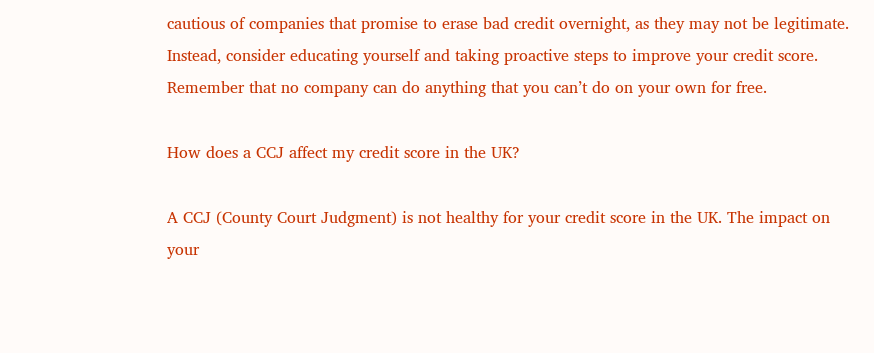cautious of companies that promise to erase bad credit overnight, as they may not be legitimate. Instead, consider educating yourself and taking proactive steps to improve your credit score. Remember that no company can do anything that you can’t do on your own for free.

How does a CCJ affect my credit score in the UK?

A CCJ (County Court Judgment) is not healthy for your credit score in the UK. The impact on your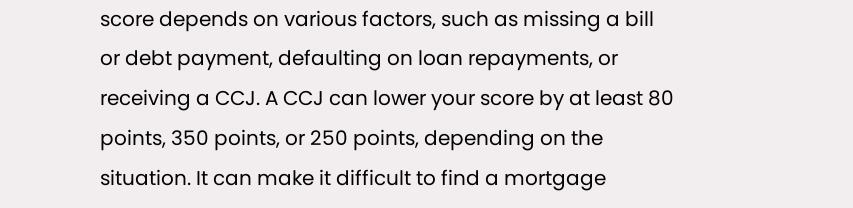score depends on various factors, such as missing a bill or debt payment, defaulting on loan repayments, or receiving a CCJ. A CCJ can lower your score by at least 80 points, 350 points, or 250 points, depending on the situation. It can make it difficult to find a mortgage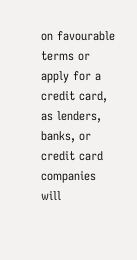on favourable terms or apply for a credit card, as lenders, banks, or credit card companies will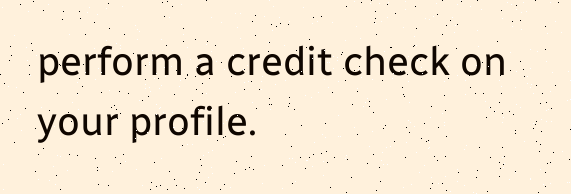perform a credit check on your profile.